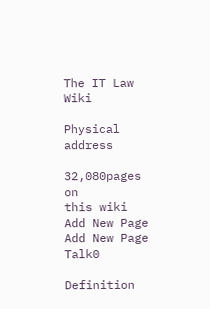The IT Law Wiki

Physical address

32,080pages on
this wiki
Add New Page
Add New Page Talk0

Definition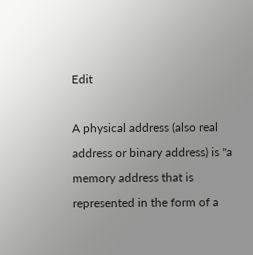Edit

A physical address (also real address or binary address) is "a memory address that is represented in the form of a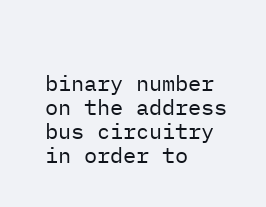binary number on the address bus circuitry in order to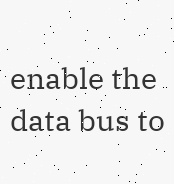enable the data bus to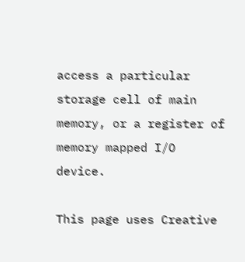access a particular storage cell of main memory, or a register of memory mapped I/O device.

This page uses Creative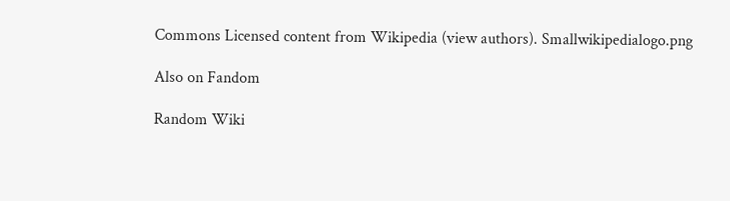Commons Licensed content from Wikipedia (view authors). Smallwikipedialogo.png

Also on Fandom

Random Wiki